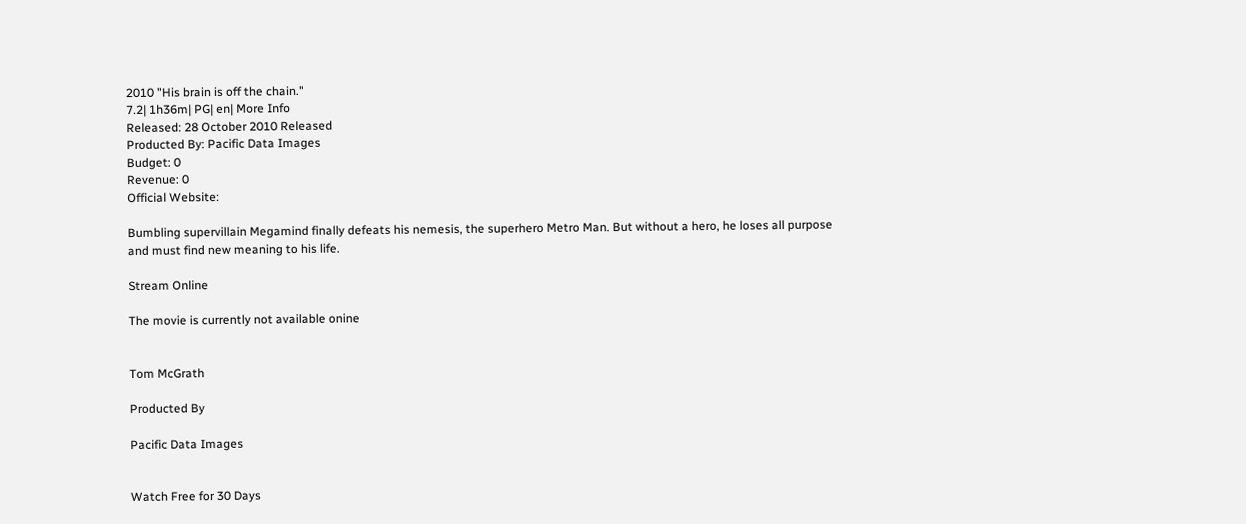2010 "His brain is off the chain."
7.2| 1h36m| PG| en| More Info
Released: 28 October 2010 Released
Producted By: Pacific Data Images
Budget: 0
Revenue: 0
Official Website:

Bumbling supervillain Megamind finally defeats his nemesis, the superhero Metro Man. But without a hero, he loses all purpose and must find new meaning to his life.

Stream Online

The movie is currently not available onine


Tom McGrath

Producted By

Pacific Data Images


Watch Free for 30 Days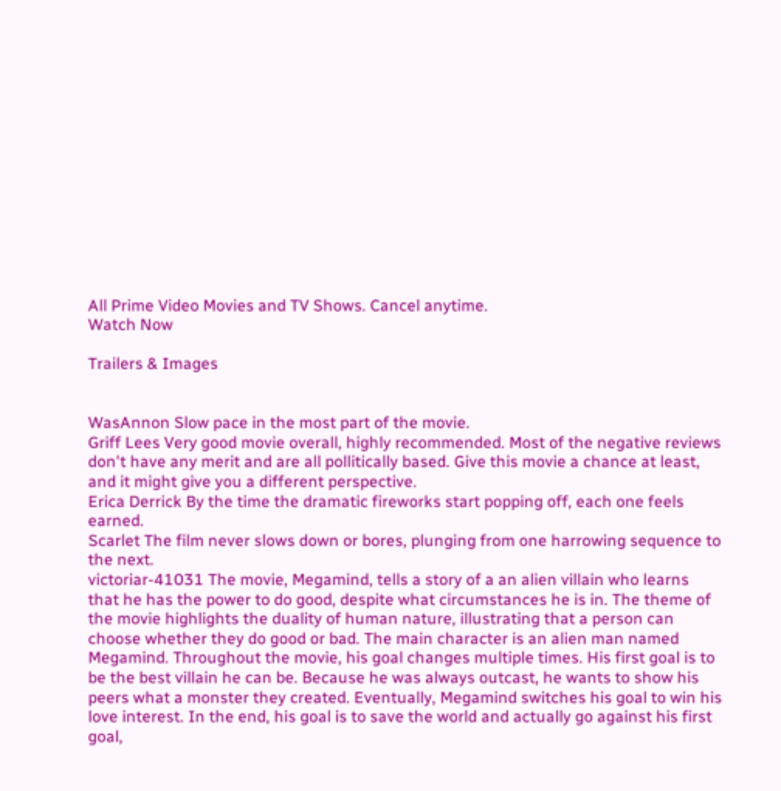All Prime Video Movies and TV Shows. Cancel anytime.
Watch Now

Trailers & Images


WasAnnon Slow pace in the most part of the movie.
Griff Lees Very good movie overall, highly recommended. Most of the negative reviews don't have any merit and are all pollitically based. Give this movie a chance at least, and it might give you a different perspective.
Erica Derrick By the time the dramatic fireworks start popping off, each one feels earned.
Scarlet The film never slows down or bores, plunging from one harrowing sequence to the next.
victoriar-41031 The movie, Megamind, tells a story of a an alien villain who learns that he has the power to do good, despite what circumstances he is in. The theme of the movie highlights the duality of human nature, illustrating that a person can choose whether they do good or bad. The main character is an alien man named Megamind. Throughout the movie, his goal changes multiple times. His first goal is to be the best villain he can be. Because he was always outcast, he wants to show his peers what a monster they created. Eventually, Megamind switches his goal to win his love interest. In the end, his goal is to save the world and actually go against his first goal,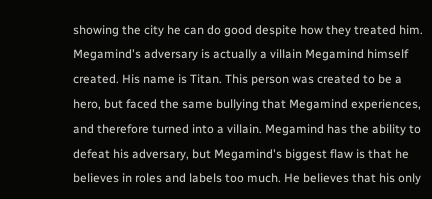showing the city he can do good despite how they treated him. Megamind's adversary is actually a villain Megamind himself created. His name is Titan. This person was created to be a hero, but faced the same bullying that Megamind experiences, and therefore turned into a villain. Megamind has the ability to defeat his adversary, but Megamind's biggest flaw is that he believes in roles and labels too much. He believes that his only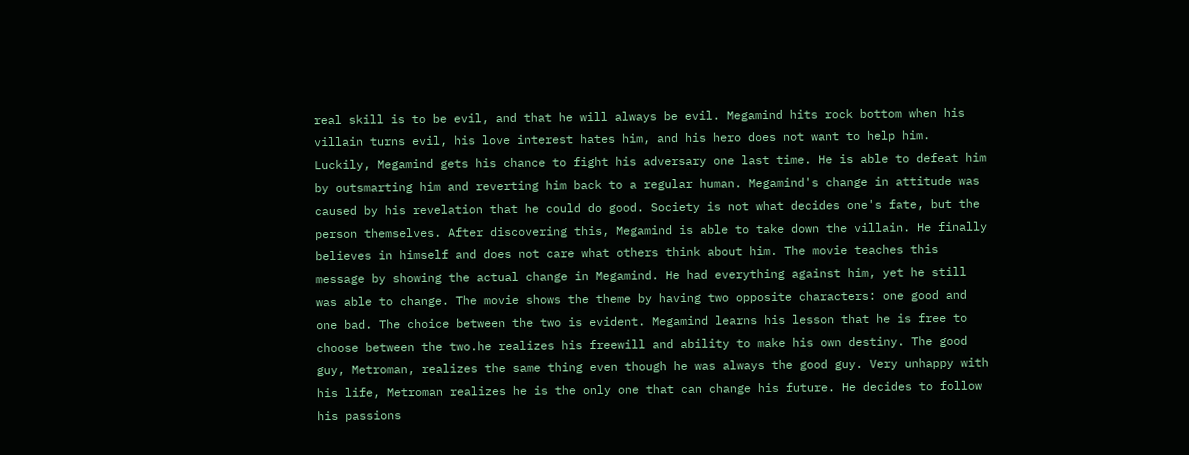real skill is to be evil, and that he will always be evil. Megamind hits rock bottom when his villain turns evil, his love interest hates him, and his hero does not want to help him. Luckily, Megamind gets his chance to fight his adversary one last time. He is able to defeat him by outsmarting him and reverting him back to a regular human. Megamind's change in attitude was caused by his revelation that he could do good. Society is not what decides one's fate, but the person themselves. After discovering this, Megamind is able to take down the villain. He finally believes in himself and does not care what others think about him. The movie teaches this message by showing the actual change in Megamind. He had everything against him, yet he still was able to change. The movie shows the theme by having two opposite characters: one good and one bad. The choice between the two is evident. Megamind learns his lesson that he is free to choose between the two.he realizes his freewill and ability to make his own destiny. The good guy, Metroman, realizes the same thing even though he was always the good guy. Very unhappy with his life, Metroman realizes he is the only one that can change his future. He decides to follow his passions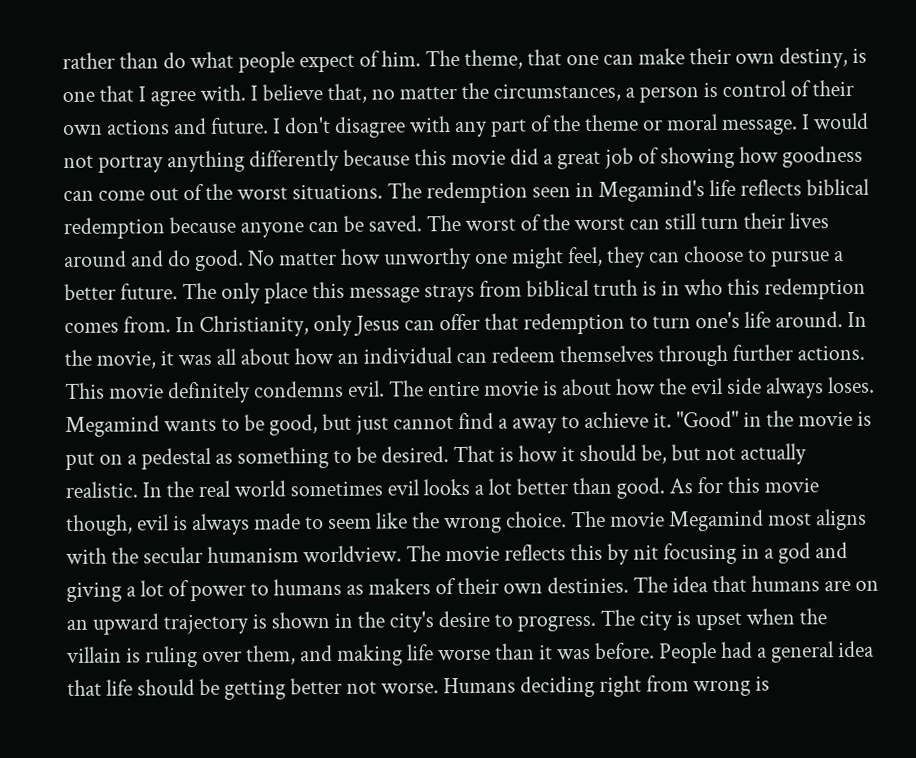rather than do what people expect of him. The theme, that one can make their own destiny, is one that I agree with. I believe that, no matter the circumstances, a person is control of their own actions and future. I don't disagree with any part of the theme or moral message. I would not portray anything differently because this movie did a great job of showing how goodness can come out of the worst situations. The redemption seen in Megamind's life reflects biblical redemption because anyone can be saved. The worst of the worst can still turn their lives around and do good. No matter how unworthy one might feel, they can choose to pursue a better future. The only place this message strays from biblical truth is in who this redemption comes from. In Christianity, only Jesus can offer that redemption to turn one's life around. In the movie, it was all about how an individual can redeem themselves through further actions. This movie definitely condemns evil. The entire movie is about how the evil side always loses. Megamind wants to be good, but just cannot find a away to achieve it. "Good" in the movie is put on a pedestal as something to be desired. That is how it should be, but not actually realistic. In the real world sometimes evil looks a lot better than good. As for this movie though, evil is always made to seem like the wrong choice. The movie Megamind most aligns with the secular humanism worldview. The movie reflects this by nit focusing in a god and giving a lot of power to humans as makers of their own destinies. The idea that humans are on an upward trajectory is shown in the city's desire to progress. The city is upset when the villain is ruling over them, and making life worse than it was before. People had a general idea that life should be getting better not worse. Humans deciding right from wrong is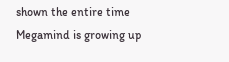shown the entire time Megamind is growing up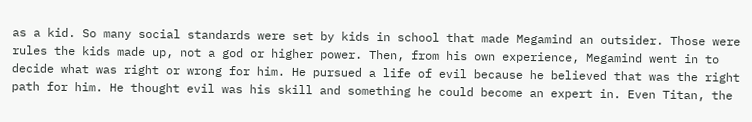as a kid. So many social standards were set by kids in school that made Megamind an outsider. Those were rules the kids made up, not a god or higher power. Then, from his own experience, Megamind went in to decide what was right or wrong for him. He pursued a life of evil because he believed that was the right path for him. He thought evil was his skill and something he could become an expert in. Even Titan, the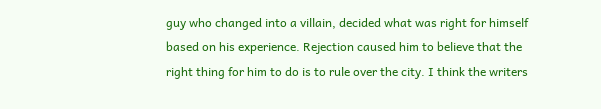guy who changed into a villain, decided what was right for himself based on his experience. Rejection caused him to believe that the right thing for him to do is to rule over the city. I think the writers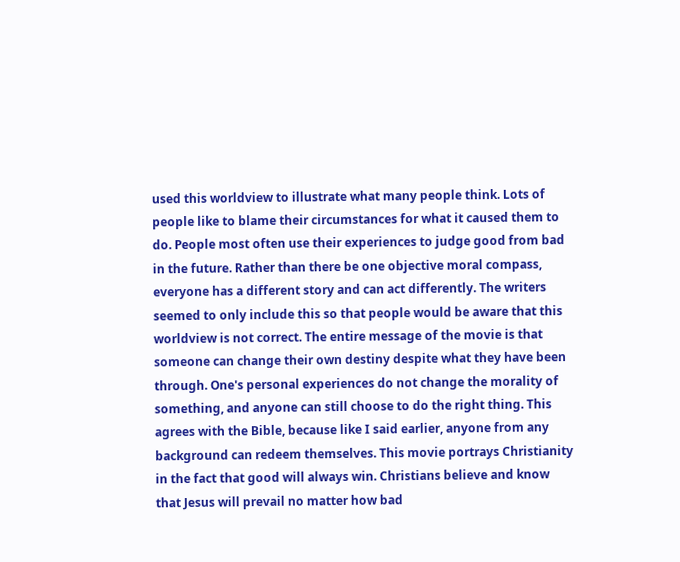used this worldview to illustrate what many people think. Lots of people like to blame their circumstances for what it caused them to do. People most often use their experiences to judge good from bad in the future. Rather than there be one objective moral compass, everyone has a different story and can act differently. The writers seemed to only include this so that people would be aware that this worldview is not correct. The entire message of the movie is that someone can change their own destiny despite what they have been through. One's personal experiences do not change the morality of something, and anyone can still choose to do the right thing. This agrees with the Bible, because like I said earlier, anyone from any background can redeem themselves. This movie portrays Christianity in the fact that good will always win. Christians believe and know that Jesus will prevail no matter how bad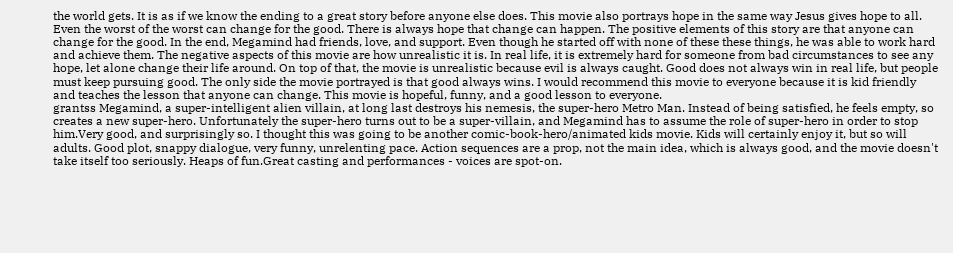the world gets. It is as if we know the ending to a great story before anyone else does. This movie also portrays hope in the same way Jesus gives hope to all. Even the worst of the worst can change for the good. There is always hope that change can happen. The positive elements of this story are that anyone can change for the good. In the end, Megamind had friends, love, and support. Even though he started off with none of these these things, he was able to work hard and achieve them. The negative aspects of this movie are how unrealistic it is. In real life, it is extremely hard for someone from bad circumstances to see any hope, let alone change their life around. On top of that, the movie is unrealistic because evil is always caught. Good does not always win in real life, but people must keep pursuing good. The only side the movie portrayed is that good always wins. I would recommend this movie to everyone because it is kid friendly and teaches the lesson that anyone can change. This movie is hopeful, funny, and a good lesson to everyone.
grantss Megamind, a super-intelligent alien villain, at long last destroys his nemesis, the super-hero Metro Man. Instead of being satisfied, he feels empty, so creates a new super-hero. Unfortunately the super-hero turns out to be a super-villain, and Megamind has to assume the role of super-hero in order to stop him.Very good, and surprisingly so. I thought this was going to be another comic-book-hero/animated kids movie. Kids will certainly enjoy it, but so will adults. Good plot, snappy dialogue, very funny, unrelenting pace. Action sequences are a prop, not the main idea, which is always good, and the movie doesn't take itself too seriously. Heaps of fun.Great casting and performances - voices are spot-on.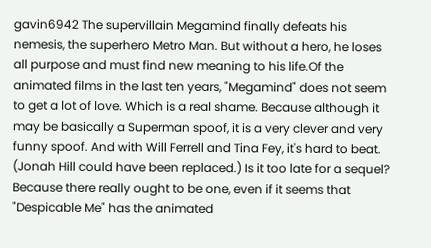gavin6942 The supervillain Megamind finally defeats his nemesis, the superhero Metro Man. But without a hero, he loses all purpose and must find new meaning to his life.Of the animated films in the last ten years, "Megamind" does not seem to get a lot of love. Which is a real shame. Because although it may be basically a Superman spoof, it is a very clever and very funny spoof. And with Will Ferrell and Tina Fey, it's hard to beat. (Jonah Hill could have been replaced.) Is it too late for a sequel? Because there really ought to be one, even if it seems that "Despicable Me" has the animated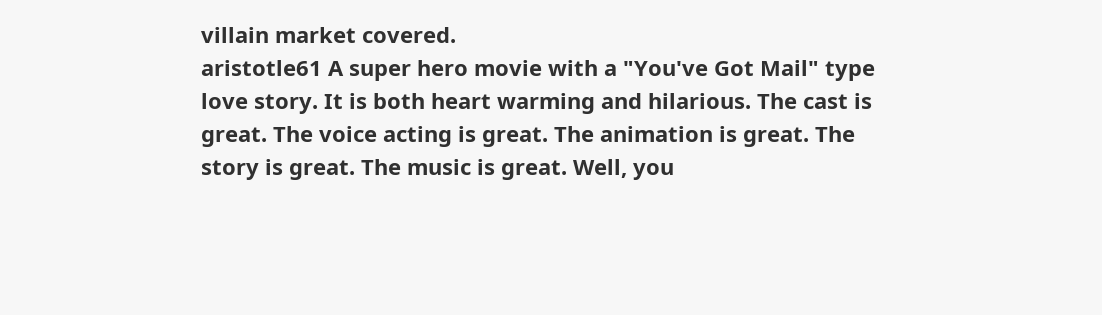villain market covered.
aristotle61 A super hero movie with a "You've Got Mail" type love story. It is both heart warming and hilarious. The cast is great. The voice acting is great. The animation is great. The story is great. The music is great. Well, you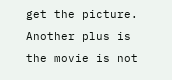get the picture. Another plus is the movie is not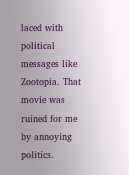laced with political messages like Zootopia. That movie was ruined for me by annoying politics.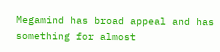Megamind has broad appeal and has something for almost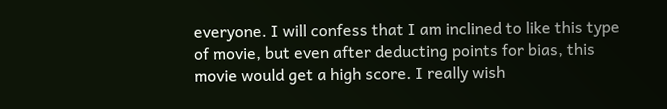everyone. I will confess that I am inclined to like this type of movie, but even after deducting points for bias, this movie would get a high score. I really wish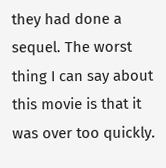they had done a sequel. The worst thing I can say about this movie is that it was over too quickly.